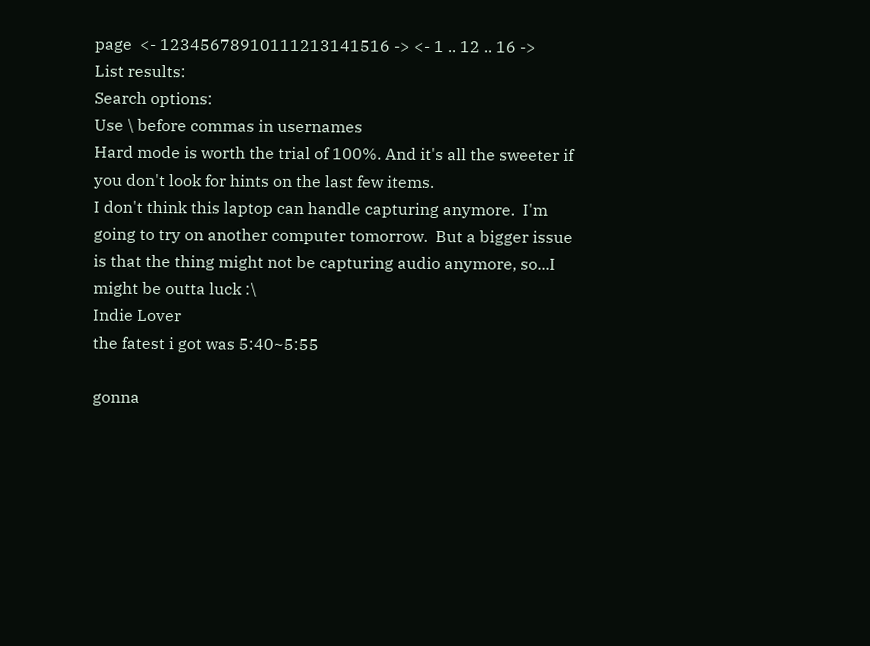page  <- 12345678910111213141516 -> <- 1 .. 12 .. 16 ->
List results:
Search options:
Use \ before commas in usernames
Hard mode is worth the trial of 100%. And it's all the sweeter if you don't look for hints on the last few items.
I don't think this laptop can handle capturing anymore.  I'm going to try on another computer tomorrow.  But a bigger issue is that the thing might not be capturing audio anymore, so...I might be outta luck :\
Indie Lover
the fatest i got was 5:40~5:55

gonna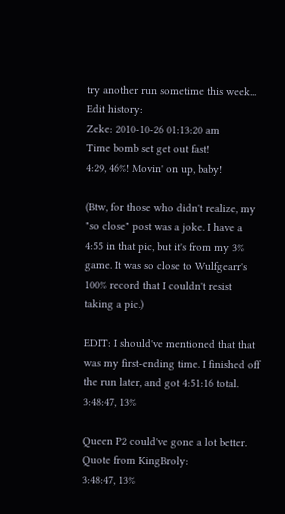try another run sometime this week...
Edit history:
Zeke: 2010-10-26 01:13:20 am
Time bomb set get out fast!
4:29, 46%! Movin' on up, baby!

(Btw, for those who didn't realize, my "so close" post was a joke. I have a 4:55 in that pic, but it's from my 3% game. It was so close to Wulfgearr's 100% record that I couldn't resist taking a pic.)

EDIT: I should've mentioned that that was my first-ending time. I finished off the run later, and got 4:51:16 total.
3:48:47, 13%

Queen P2 could've gone a lot better.
Quote from KingBroly:
3:48:47, 13%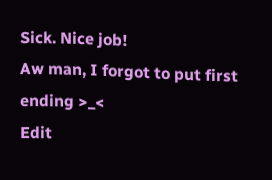Sick. Nice job!
Aw man, I forgot to put first ending >_<
Edit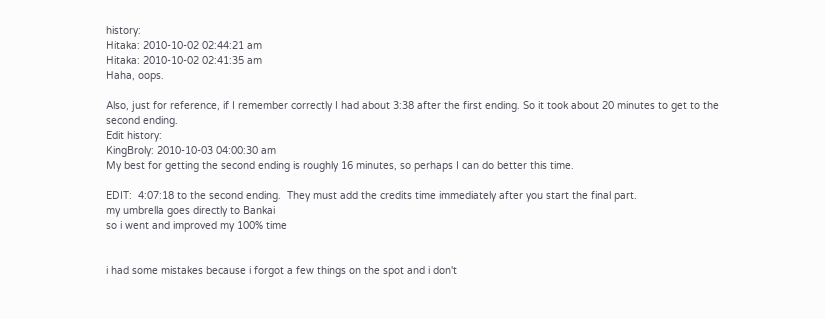history:
Hitaka: 2010-10-02 02:44:21 am
Hitaka: 2010-10-02 02:41:35 am
Haha, oops.

Also, just for reference, if I remember correctly I had about 3:38 after the first ending. So it took about 20 minutes to get to the second ending.
Edit history:
KingBroly: 2010-10-03 04:00:30 am
My best for getting the second ending is roughly 16 minutes, so perhaps I can do better this time.

EDIT:  4:07:18 to the second ending.  They must add the credits time immediately after you start the final part.
my umbrella goes directly to Bankai
so i went and improved my 100% time


i had some mistakes because i forgot a few things on the spot and i don't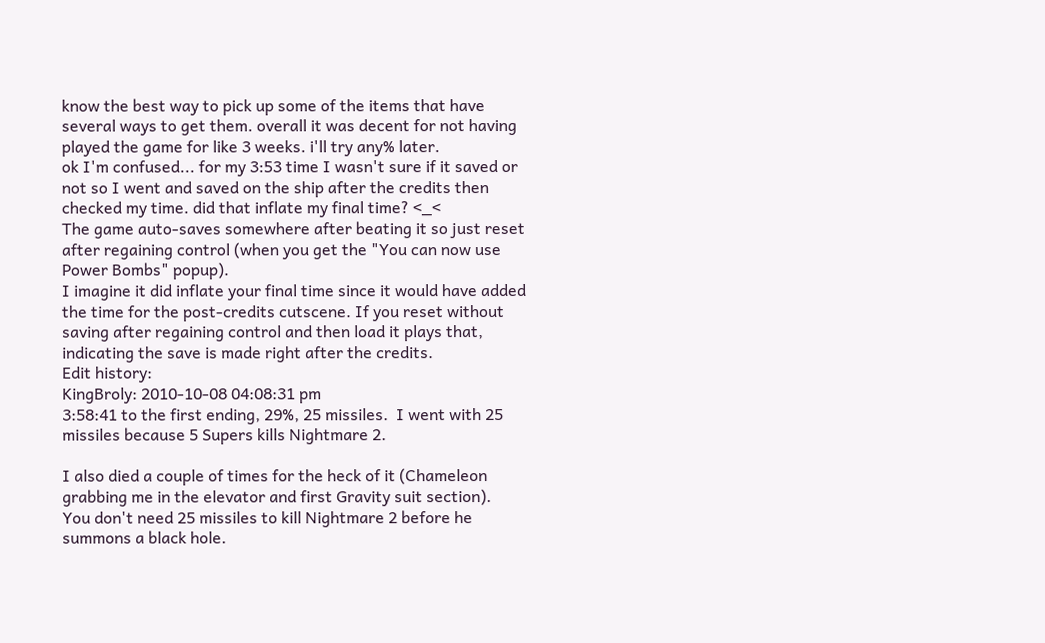know the best way to pick up some of the items that have several ways to get them. overall it was decent for not having played the game for like 3 weeks. i'll try any% later.
ok I'm confused... for my 3:53 time I wasn't sure if it saved or not so I went and saved on the ship after the credits then checked my time. did that inflate my final time? <_<
The game auto-saves somewhere after beating it so just reset after regaining control (when you get the "You can now use Power Bombs" popup).
I imagine it did inflate your final time since it would have added the time for the post-credits cutscene. If you reset without saving after regaining control and then load it plays that, indicating the save is made right after the credits.
Edit history:
KingBroly: 2010-10-08 04:08:31 pm
3:58:41 to the first ending, 29%, 25 missiles.  I went with 25 missiles because 5 Supers kills Nightmare 2.

I also died a couple of times for the heck of it (Chameleon grabbing me in the elevator and first Gravity suit section).
You don't need 25 missiles to kill Nightmare 2 before he summons a black hole.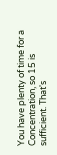You have plenty of time for a Concentration, so 15 is sufficient. That's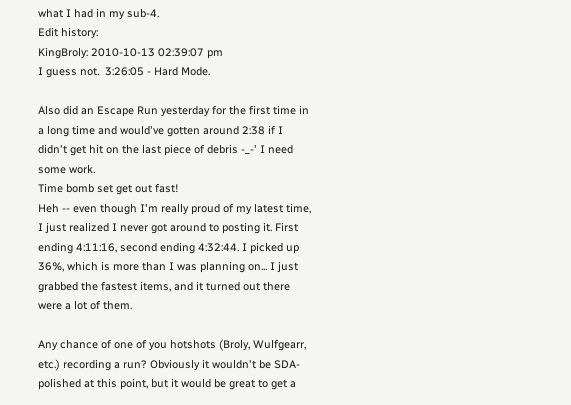what I had in my sub-4.
Edit history:
KingBroly: 2010-10-13 02:39:07 pm
I guess not.  3:26:05 - Hard Mode.

Also did an Escape Run yesterday for the first time in a long time and would've gotten around 2:38 if I didn't get hit on the last piece of debris -_-' I need some work.
Time bomb set get out fast!
Heh -- even though I'm really proud of my latest time, I just realized I never got around to posting it. First ending 4:11:16, second ending 4:32:44. I picked up 36%, which is more than I was planning on... I just grabbed the fastest items, and it turned out there were a lot of them.

Any chance of one of you hotshots (Broly, Wulfgearr, etc.) recording a run? Obviously it wouldn't be SDA-polished at this point, but it would be great to get a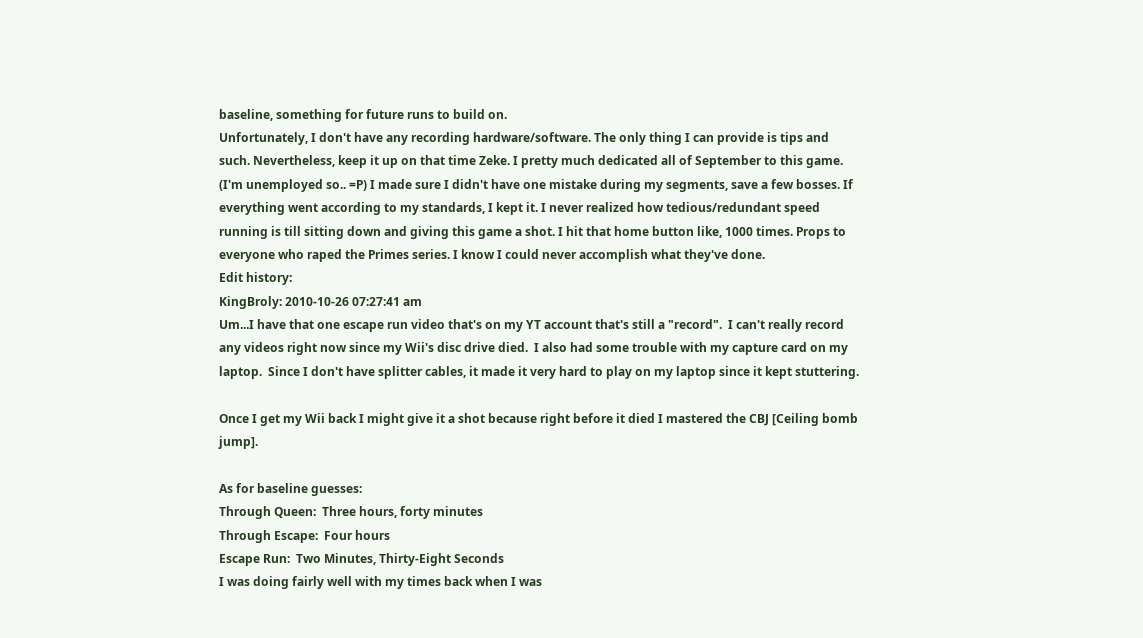baseline, something for future runs to build on.
Unfortunately, I don't have any recording hardware/software. The only thing I can provide is tips and such. Nevertheless, keep it up on that time Zeke. I pretty much dedicated all of September to this game. (I'm unemployed so.. =P) I made sure I didn't have one mistake during my segments, save a few bosses. If everything went according to my standards, I kept it. I never realized how tedious/redundant speed running is till sitting down and giving this game a shot. I hit that home button like, 1000 times. Props to everyone who raped the Primes series. I know I could never accomplish what they've done.
Edit history:
KingBroly: 2010-10-26 07:27:41 am
Um...I have that one escape run video that's on my YT account that's still a "record".  I can't really record any videos right now since my Wii's disc drive died.  I also had some trouble with my capture card on my laptop.  Since I don't have splitter cables, it made it very hard to play on my laptop since it kept stuttering.

Once I get my Wii back I might give it a shot because right before it died I mastered the CBJ [Ceiling bomb jump].

As for baseline guesses:
Through Queen:  Three hours, forty minutes
Through Escape:  Four hours
Escape Run:  Two Minutes, Thirty-Eight Seconds
I was doing fairly well with my times back when I was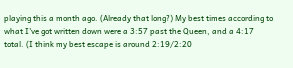playing this a month ago. (Already that long?) My best times according to what I've got written down were a 3:57 past the Queen, and a 4:17 total. (I think my best escape is around 2:19/2:20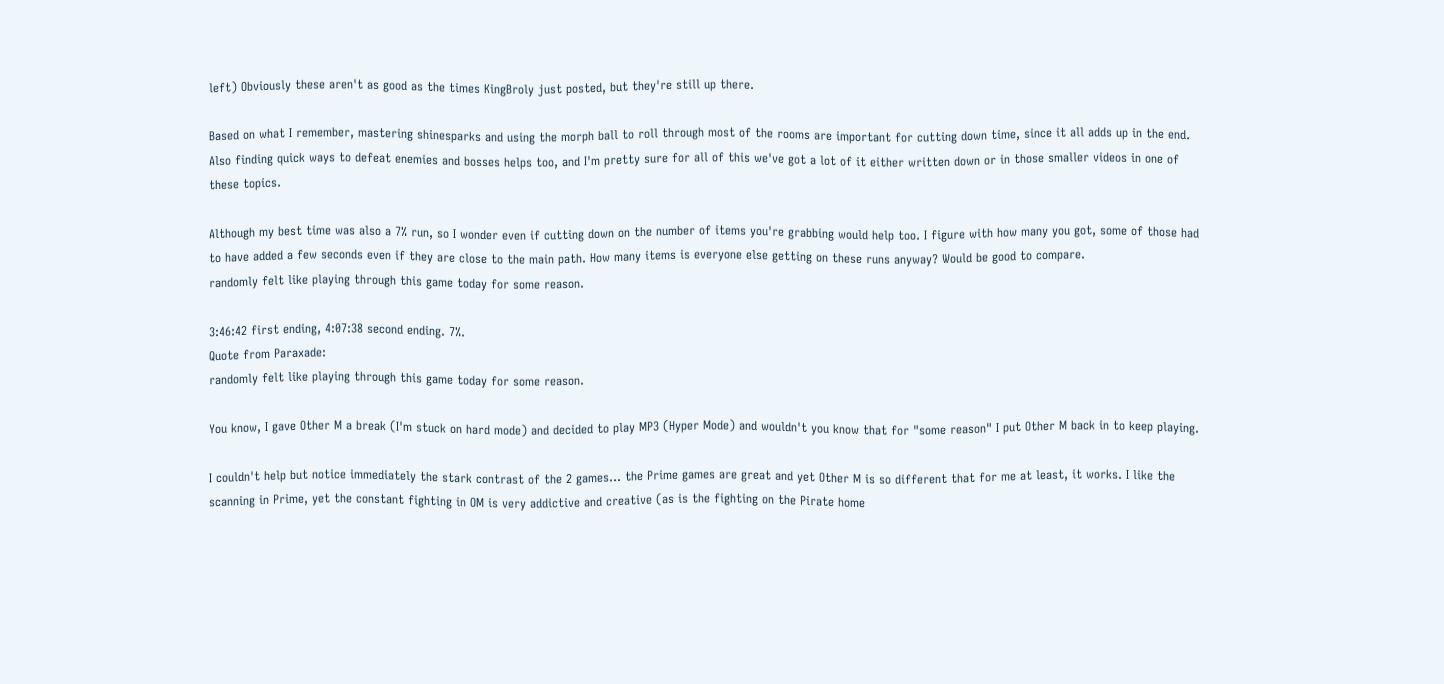left) Obviously these aren't as good as the times KingBroly just posted, but they're still up there.

Based on what I remember, mastering shinesparks and using the morph ball to roll through most of the rooms are important for cutting down time, since it all adds up in the end. Also finding quick ways to defeat enemies and bosses helps too, and I'm pretty sure for all of this we've got a lot of it either written down or in those smaller videos in one of these topics.

Although my best time was also a 7% run, so I wonder even if cutting down on the number of items you're grabbing would help too. I figure with how many you got, some of those had to have added a few seconds even if they are close to the main path. How many items is everyone else getting on these runs anyway? Would be good to compare.
randomly felt like playing through this game today for some reason.

3:46:42 first ending, 4:07:38 second ending. 7%.
Quote from Paraxade:
randomly felt like playing through this game today for some reason.

You know, I gave Other M a break (I'm stuck on hard mode) and decided to play MP3 (Hyper Mode) and wouldn't you know that for "some reason" I put Other M back in to keep playing.

I couldn't help but notice immediately the stark contrast of the 2 games... the Prime games are great and yet Other M is so different that for me at least, it works. I like the scanning in Prime, yet the constant fighting in OM is very addictive and creative (as is the fighting on the Pirate home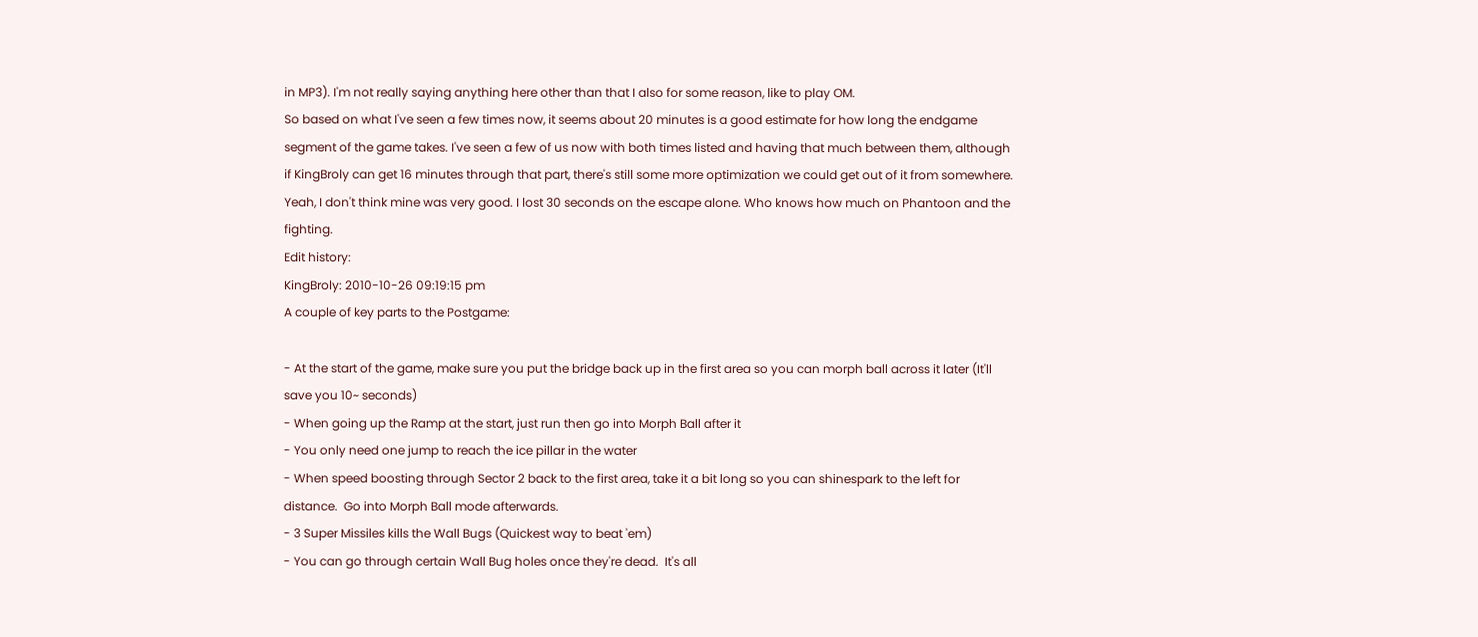in MP3). I'm not really saying anything here other than that I also for some reason, like to play OM.
So based on what I've seen a few times now, it seems about 20 minutes is a good estimate for how long the endgame segment of the game takes. I've seen a few of us now with both times listed and having that much between them, although if KingBroly can get 16 minutes through that part, there's still some more optimization we could get out of it from somewhere.
Yeah, I don't think mine was very good. I lost 30 seconds on the escape alone. Who knows how much on Phantoon and the fighting.
Edit history:
KingBroly: 2010-10-26 09:19:15 pm
A couple of key parts to the Postgame:

- At the start of the game, make sure you put the bridge back up in the first area so you can morph ball across it later (It'll save you 10~ seconds)
- When going up the Ramp at the start, just run then go into Morph Ball after it
- You only need one jump to reach the ice pillar in the water
- When speed boosting through Sector 2 back to the first area, take it a bit long so you can shinespark to the left for distance.  Go into Morph Ball mode afterwards.
- 3 Super Missiles kills the Wall Bugs (Quickest way to beat 'em)
- You can go through certain Wall Bug holes once they're dead.  It's all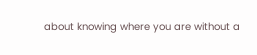about knowing where you are without a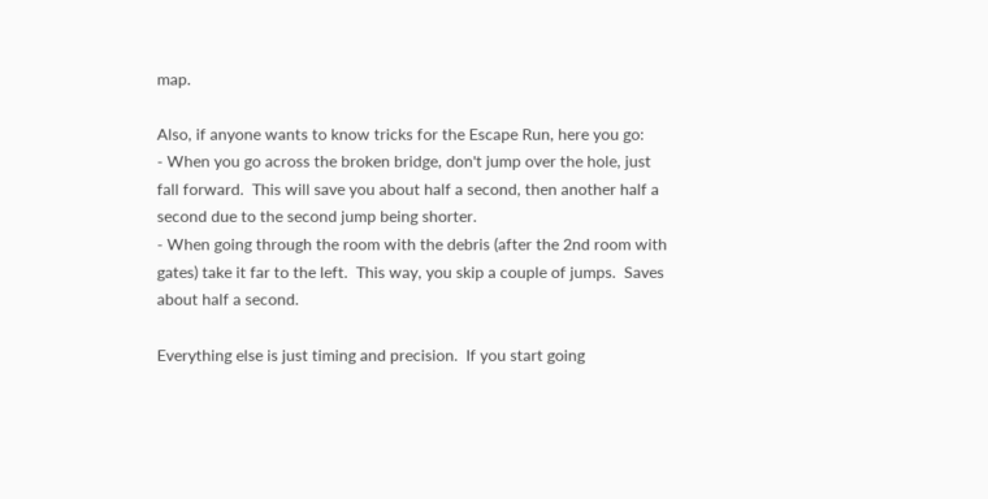map.

Also, if anyone wants to know tricks for the Escape Run, here you go:
- When you go across the broken bridge, don't jump over the hole, just fall forward.  This will save you about half a second, then another half a second due to the second jump being shorter.
- When going through the room with the debris (after the 2nd room with gates) take it far to the left.  This way, you skip a couple of jumps.  Saves about half a second.

Everything else is just timing and precision.  If you start going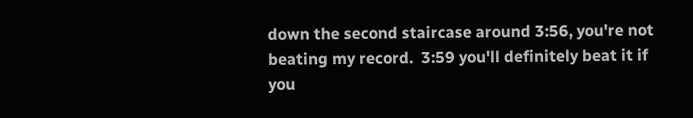down the second staircase around 3:56, you're not beating my record.  3:59 you'll definitely beat it if you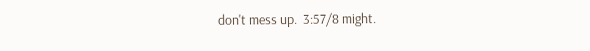don't mess up.  3:57/8 might.